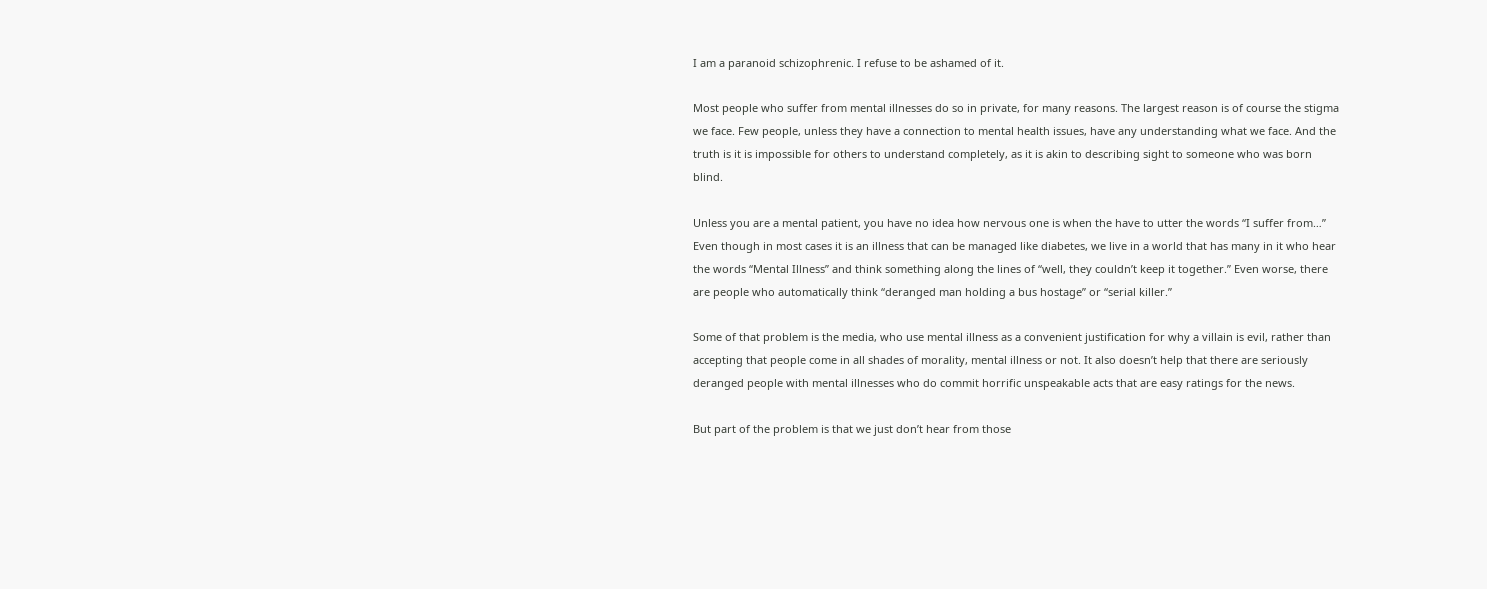I am a paranoid schizophrenic. I refuse to be ashamed of it.

Most people who suffer from mental illnesses do so in private, for many reasons. The largest reason is of course the stigma we face. Few people, unless they have a connection to mental health issues, have any understanding what we face. And the truth is it is impossible for others to understand completely, as it is akin to describing sight to someone who was born blind.

Unless you are a mental patient, you have no idea how nervous one is when the have to utter the words “I suffer from…” Even though in most cases it is an illness that can be managed like diabetes, we live in a world that has many in it who hear the words “Mental Illness” and think something along the lines of “well, they couldn’t keep it together.” Even worse, there are people who automatically think “deranged man holding a bus hostage” or “serial killer.”

Some of that problem is the media, who use mental illness as a convenient justification for why a villain is evil, rather than accepting that people come in all shades of morality, mental illness or not. It also doesn’t help that there are seriously deranged people with mental illnesses who do commit horrific unspeakable acts that are easy ratings for the news.

But part of the problem is that we just don’t hear from those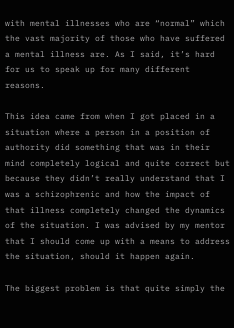with mental illnesses who are “normal” which the vast majority of those who have suffered a mental illness are. As I said, it’s hard for us to speak up for many different reasons.

This idea came from when I got placed in a situation where a person in a position of authority did something that was in their mind completely logical and quite correct but because they didn’t really understand that I was a schizophrenic and how the impact of that illness completely changed the dynamics of the situation. I was advised by my mentor that I should come up with a means to address the situation, should it happen again.

The biggest problem is that quite simply the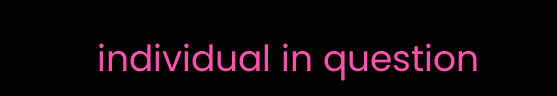individual in question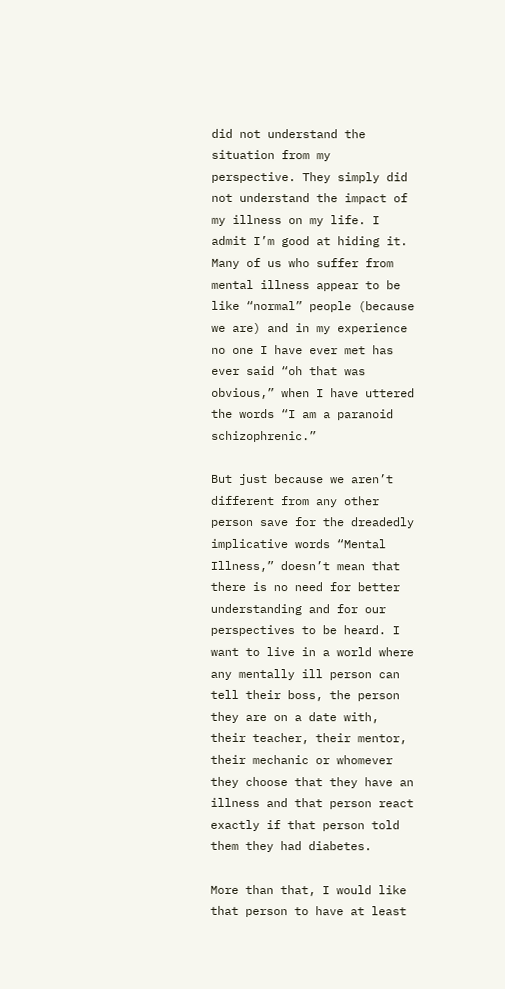did not understand the situation from my perspective. They simply did not understand the impact of my illness on my life. I admit I’m good at hiding it. Many of us who suffer from mental illness appear to be like “normal” people (because we are) and in my experience no one I have ever met has ever said “oh that was obvious,” when I have uttered the words “I am a paranoid schizophrenic.”

But just because we aren’t different from any other person save for the dreadedly implicative words “Mental Illness,” doesn’t mean that there is no need for better understanding and for our perspectives to be heard. I want to live in a world where any mentally ill person can tell their boss, the person they are on a date with, their teacher, their mentor, their mechanic or whomever they choose that they have an illness and that person react exactly if that person told them they had diabetes.

More than that, I would like that person to have at least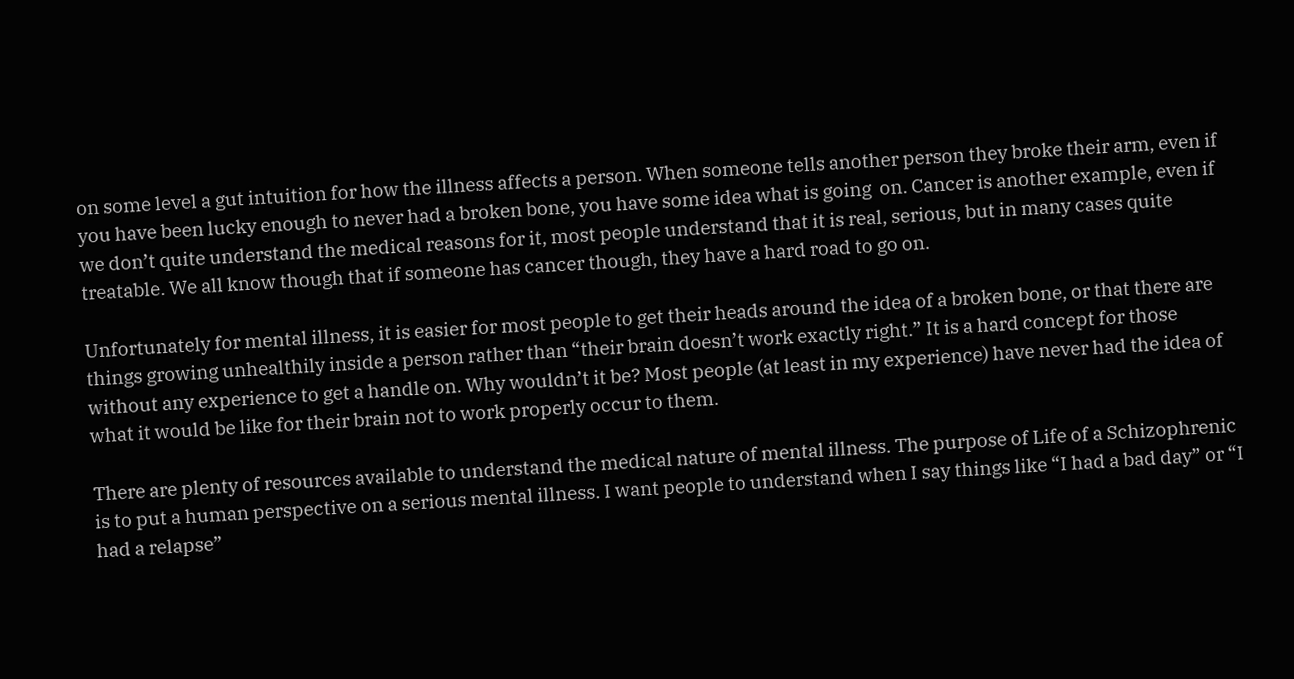on some level a gut intuition for how the illness affects a person. When someone tells another person they broke their arm, even if you have been lucky enough to never had a broken bone, you have some idea what is going  on. Cancer is another example, even if we don’t quite understand the medical reasons for it, most people understand that it is real, serious, but in many cases quite treatable. We all know though that if someone has cancer though, they have a hard road to go on.

Unfortunately for mental illness, it is easier for most people to get their heads around the idea of a broken bone, or that there are things growing unhealthily inside a person rather than “their brain doesn’t work exactly right.” It is a hard concept for those without any experience to get a handle on. Why wouldn’t it be? Most people (at least in my experience) have never had the idea of what it would be like for their brain not to work properly occur to them.

There are plenty of resources available to understand the medical nature of mental illness. The purpose of Life of a Schizophrenic is to put a human perspective on a serious mental illness. I want people to understand when I say things like “I had a bad day” or “I had a relapse”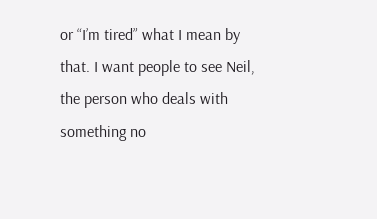or “I’m tired” what I mean by that. I want people to see Neil, the person who deals with something no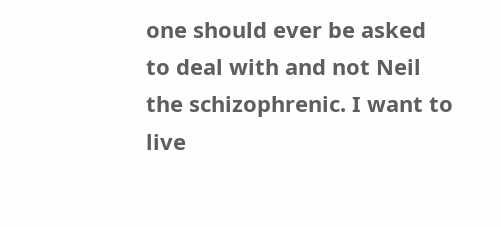one should ever be asked to deal with and not Neil the schizophrenic. I want to live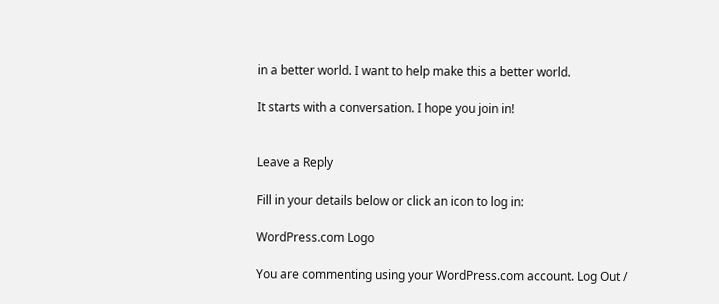in a better world. I want to help make this a better world.

It starts with a conversation. I hope you join in!


Leave a Reply

Fill in your details below or click an icon to log in:

WordPress.com Logo

You are commenting using your WordPress.com account. Log Out /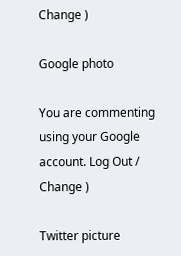Change )

Google photo

You are commenting using your Google account. Log Out /  Change )

Twitter picture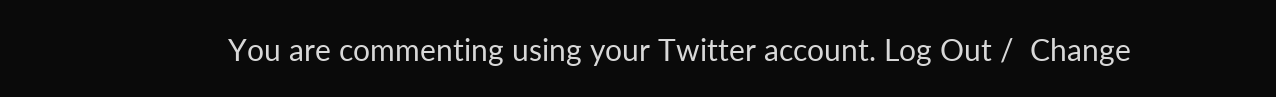You are commenting using your Twitter account. Log Out /  Change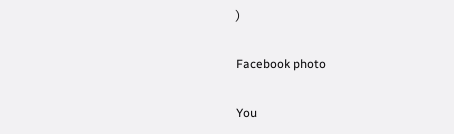)

Facebook photo

You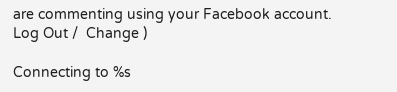are commenting using your Facebook account. Log Out /  Change )

Connecting to %s